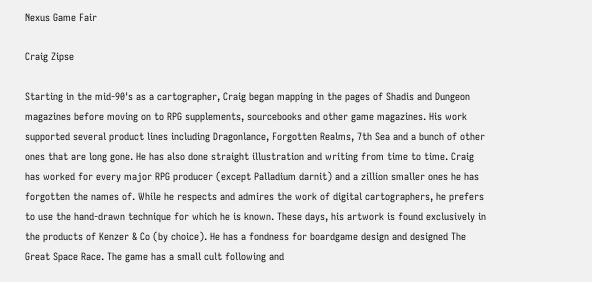Nexus Game Fair

Craig Zipse

Starting in the mid-90's as a cartographer, Craig began mapping in the pages of Shadis and Dungeon magazines before moving on to RPG supplements, sourcebooks and other game magazines. His work supported several product lines including Dragonlance, Forgotten Realms, 7th Sea and a bunch of other ones that are long gone. He has also done straight illustration and writing from time to time. Craig has worked for every major RPG producer (except Palladium darnit) and a zillion smaller ones he has forgotten the names of. While he respects and admires the work of digital cartographers, he prefers to use the hand-drawn technique for which he is known. These days, his artwork is found exclusively in the products of Kenzer & Co (by choice). He has a fondness for boardgame design and designed The Great Space Race. The game has a small cult following and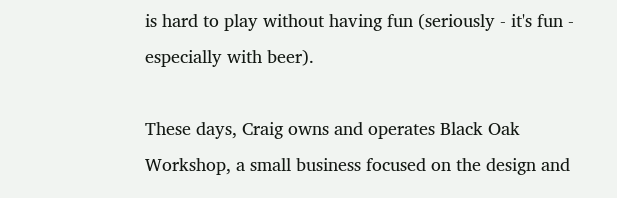is hard to play without having fun (seriously - it's fun - especially with beer).

These days, Craig owns and operates Black Oak Workshop, a small business focused on the design and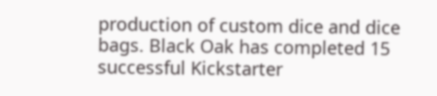production of custom dice and dice bags. Black Oak has completed 15 successful Kickstarter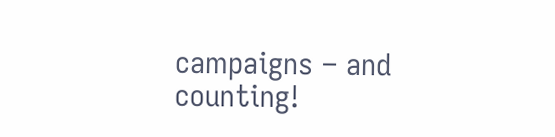campaigns – and counting!